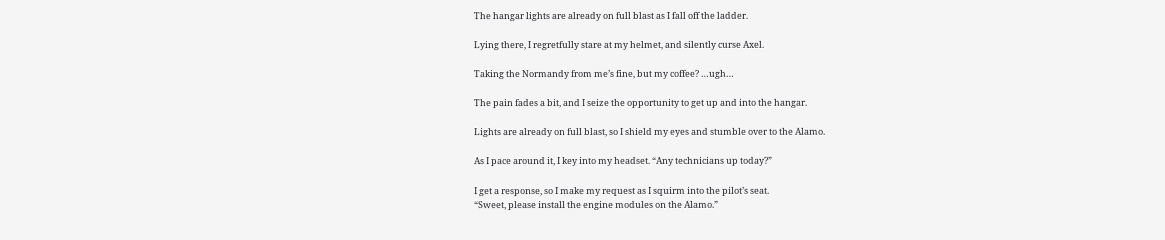The hangar lights are already on full blast as I fall off the ladder.

Lying there, I regretfully stare at my helmet, and silently curse Axel.

Taking the Normandy from me’s fine, but my coffee? …ugh…

The pain fades a bit, and I seize the opportunity to get up and into the hangar.

Lights are already on full blast, so I shield my eyes and stumble over to the Alamo.

As I pace around it, I key into my headset. “Any technicians up today?”

I get a response, so I make my request as I squirm into the pilot’s seat.
“Sweet, please install the engine modules on the Alamo.”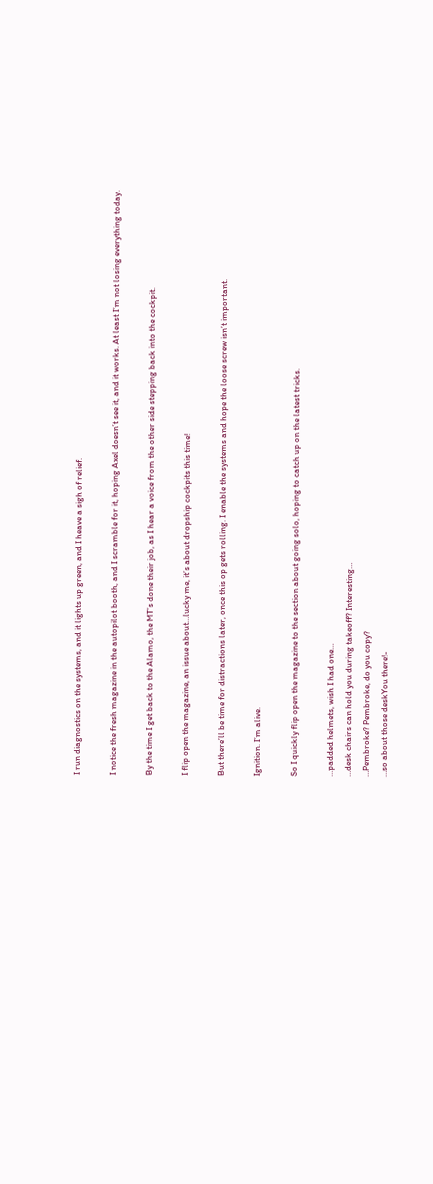I run diagnostics on the systems, and it lights up green, and I heave a sigh of relief.

I notice the fresh magazine in the autopilot booth, and I scramble for it, hoping Axel doesn’t see it, and it works. At least I’m not losing everything today.

By the time I get back to the Alamo, the MT’s done their job, as I hear a voice from the other side stepping back into the cockpit.

I flip open the magazine, an issue about…lucky me, it’s about dropship cockpits this time!

But there’ll be time for distractions later, once this op gets rolling. I enable the systems and hope the loose screw isn’t important.

Ignition. I’m alive.

So I quickly flip open the magazine to the section about going solo, hoping to catch up on the latest tricks.

…padded helmets, wish I had one…
…desk chairs can hold you during takeoff? Interesting…
…Pembroke? Pembroke, do you copy?
…so about those deskYou there!-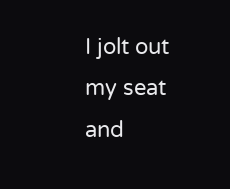I jolt out my seat and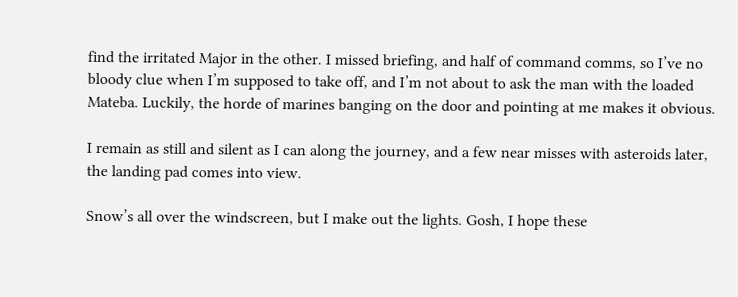find the irritated Major in the other. I missed briefing, and half of command comms, so I’ve no bloody clue when I’m supposed to take off, and I’m not about to ask the man with the loaded Mateba. Luckily, the horde of marines banging on the door and pointing at me makes it obvious.

I remain as still and silent as I can along the journey, and a few near misses with asteroids later, the landing pad comes into view.

Snow’s all over the windscreen, but I make out the lights. Gosh, I hope these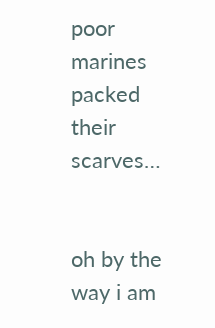poor marines packed their scarves…


oh by the way i am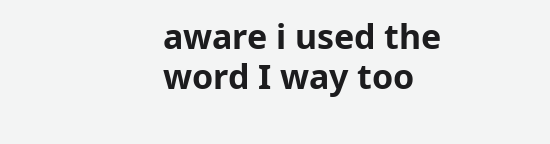aware i used the word I way too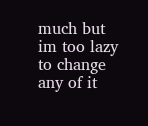much but im too lazy to change any of it